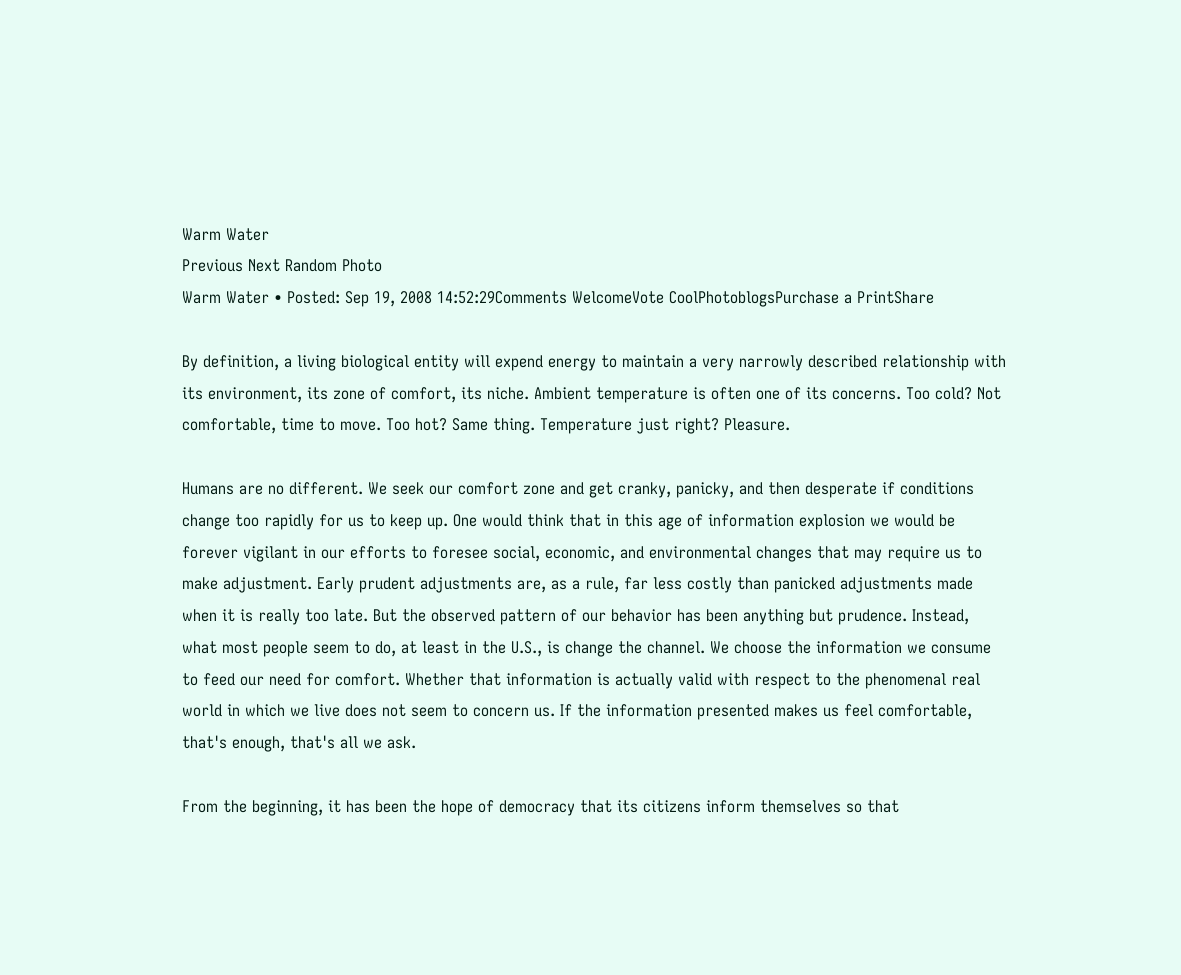Warm Water
Previous Next Random Photo
Warm Water • Posted: Sep 19, 2008 14:52:29Comments WelcomeVote CoolPhotoblogsPurchase a PrintShare

By definition, a living biological entity will expend energy to maintain a very narrowly described relationship with its environment, its zone of comfort, its niche. Ambient temperature is often one of its concerns. Too cold? Not comfortable, time to move. Too hot? Same thing. Temperature just right? Pleasure.

Humans are no different. We seek our comfort zone and get cranky, panicky, and then desperate if conditions change too rapidly for us to keep up. One would think that in this age of information explosion we would be forever vigilant in our efforts to foresee social, economic, and environmental changes that may require us to make adjustment. Early prudent adjustments are, as a rule, far less costly than panicked adjustments made when it is really too late. But the observed pattern of our behavior has been anything but prudence. Instead, what most people seem to do, at least in the U.S., is change the channel. We choose the information we consume to feed our need for comfort. Whether that information is actually valid with respect to the phenomenal real world in which we live does not seem to concern us. If the information presented makes us feel comfortable, that's enough, that's all we ask.

From the beginning, it has been the hope of democracy that its citizens inform themselves so that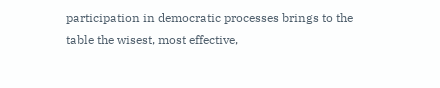participation in democratic processes brings to the table the wisest, most effective,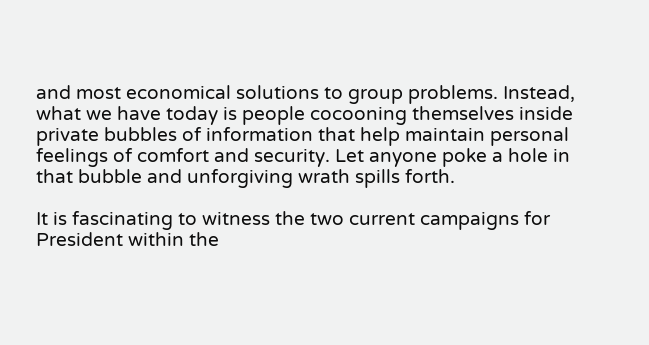and most economical solutions to group problems. Instead, what we have today is people cocooning themselves inside private bubbles of information that help maintain personal feelings of comfort and security. Let anyone poke a hole in that bubble and unforgiving wrath spills forth.

It is fascinating to witness the two current campaigns for President within the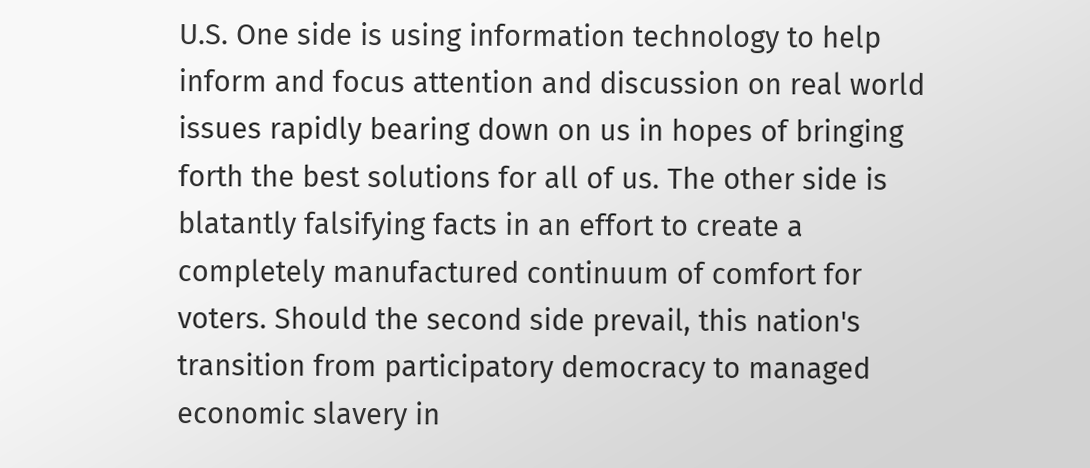U.S. One side is using information technology to help inform and focus attention and discussion on real world issues rapidly bearing down on us in hopes of bringing forth the best solutions for all of us. The other side is blatantly falsifying facts in an effort to create a completely manufactured continuum of comfort for voters. Should the second side prevail, this nation's transition from participatory democracy to managed economic slavery in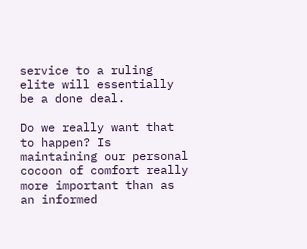service to a ruling elite will essentially be a done deal.

Do we really want that to happen? Is maintaining our personal cocoon of comfort really more important than as an informed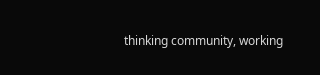thinking community, working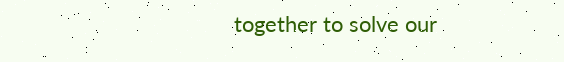together to solve our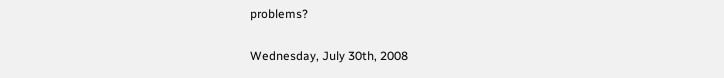problems?

Wednesday, July 30th, 2008